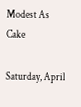Modest As Cake

Saturday, April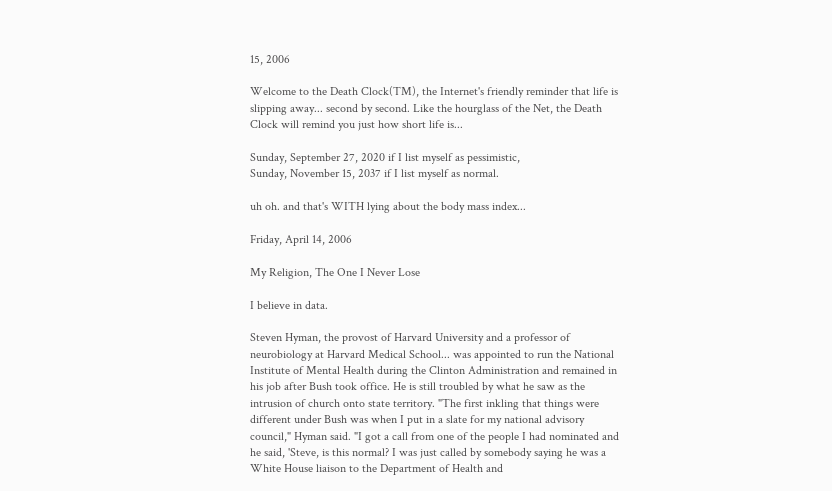15, 2006

Welcome to the Death Clock(TM), the Internet's friendly reminder that life is slipping away... second by second. Like the hourglass of the Net, the Death Clock will remind you just how short life is...

Sunday, September 27, 2020 if I list myself as pessimistic,
Sunday, November 15, 2037 if I list myself as normal.

uh oh. and that's WITH lying about the body mass index...

Friday, April 14, 2006

My Religion, The One I Never Lose

I believe in data.

Steven Hyman, the provost of Harvard University and a professor of neurobiology at Harvard Medical School... was appointed to run the National Institute of Mental Health during the Clinton Administration and remained in his job after Bush took office. He is still troubled by what he saw as the intrusion of church onto state territory. "The first inkling that things were different under Bush was when I put in a slate for my national advisory council," Hyman said. "I got a call from one of the people I had nominated and he said, 'Steve, is this normal? I was just called by somebody saying he was a White House liaison to the Department of Health and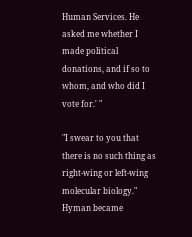Human Services. He asked me whether I made political donations, and if so to whom, and who did I vote for.' "

"I swear to you that there is no such thing as right-wing or left-wing molecular biology." Hyman became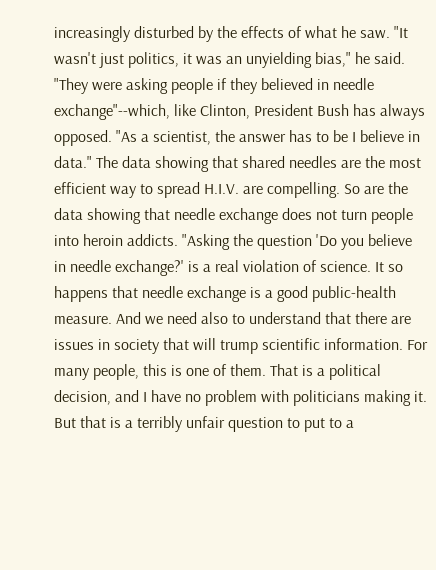increasingly disturbed by the effects of what he saw. "It wasn't just politics, it was an unyielding bias," he said. "They were asking people if they believed in needle exchange"--which, like Clinton, President Bush has always opposed. "As a scientist, the answer has to be I believe in data." The data showing that shared needles are the most efficient way to spread H.I.V. are compelling. So are the data showing that needle exchange does not turn people into heroin addicts. "Asking the question 'Do you believe in needle exchange?' is a real violation of science. It so happens that needle exchange is a good public-health measure. And we need also to understand that there are issues in society that will trump scientific information. For many people, this is one of them. That is a political decision, and I have no problem with politicians making it. But that is a terribly unfair question to put to a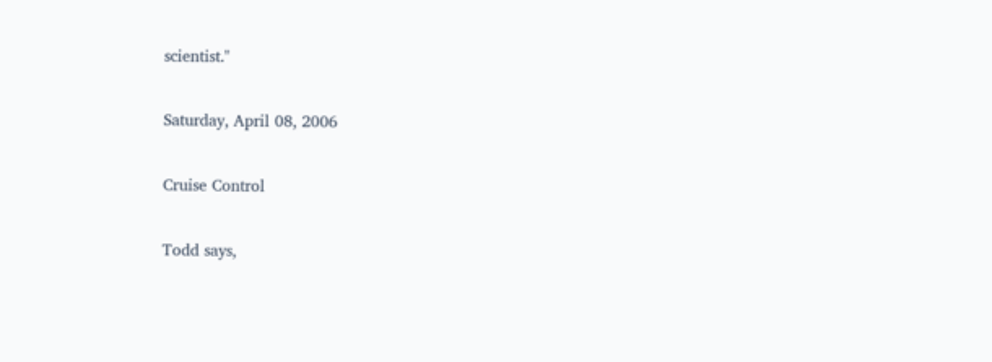scientist."

Saturday, April 08, 2006

Cruise Control

Todd says,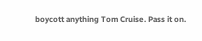boycott anything Tom Cruise. Pass it on.